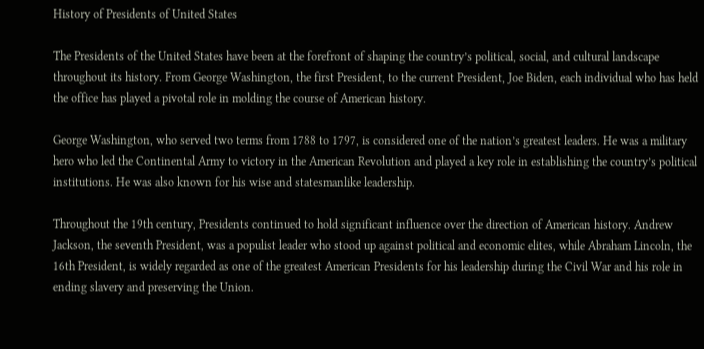History of Presidents of United States

The Presidents of the United States have been at the forefront of shaping the country’s political, social, and cultural landscape throughout its history. From George Washington, the first President, to the current President, Joe Biden, each individual who has held the office has played a pivotal role in molding the course of American history.

George Washington, who served two terms from 1788 to 1797, is considered one of the nation’s greatest leaders. He was a military hero who led the Continental Army to victory in the American Revolution and played a key role in establishing the country’s political institutions. He was also known for his wise and statesmanlike leadership.

Throughout the 19th century, Presidents continued to hold significant influence over the direction of American history. Andrew Jackson, the seventh President, was a populist leader who stood up against political and economic elites, while Abraham Lincoln, the 16th President, is widely regarded as one of the greatest American Presidents for his leadership during the Civil War and his role in ending slavery and preserving the Union.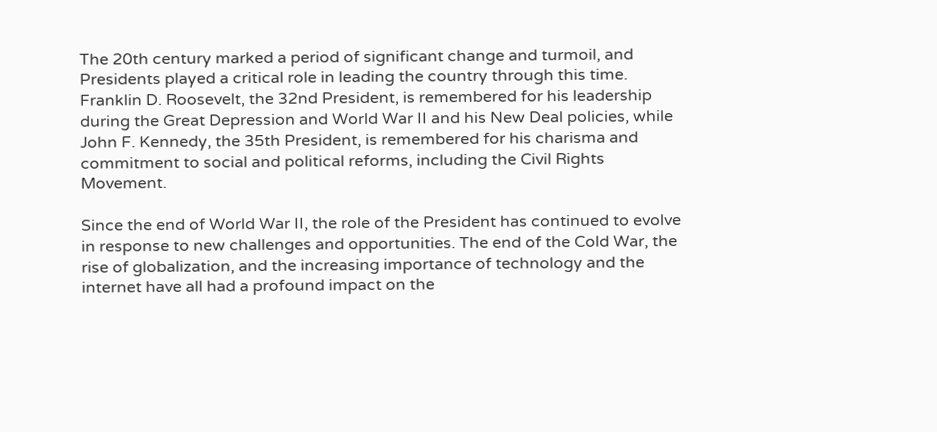The 20th century marked a period of significant change and turmoil, and Presidents played a critical role in leading the country through this time. Franklin D. Roosevelt, the 32nd President, is remembered for his leadership during the Great Depression and World War II and his New Deal policies, while John F. Kennedy, the 35th President, is remembered for his charisma and commitment to social and political reforms, including the Civil Rights Movement.

Since the end of World War II, the role of the President has continued to evolve in response to new challenges and opportunities. The end of the Cold War, the rise of globalization, and the increasing importance of technology and the internet have all had a profound impact on the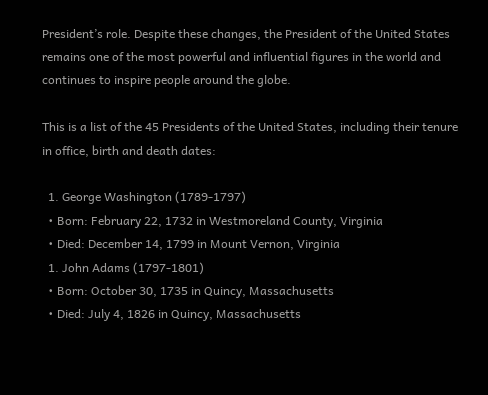President’s role. Despite these changes, the President of the United States remains one of the most powerful and influential figures in the world and continues to inspire people around the globe.

This is a list of the 45 Presidents of the United States, including their tenure in office, birth and death dates:

  1. George Washington (1789-1797)
  • Born: February 22, 1732 in Westmoreland County, Virginia
  • Died: December 14, 1799 in Mount Vernon, Virginia
  1. John Adams (1797-1801)
  • Born: October 30, 1735 in Quincy, Massachusetts
  • Died: July 4, 1826 in Quincy, Massachusetts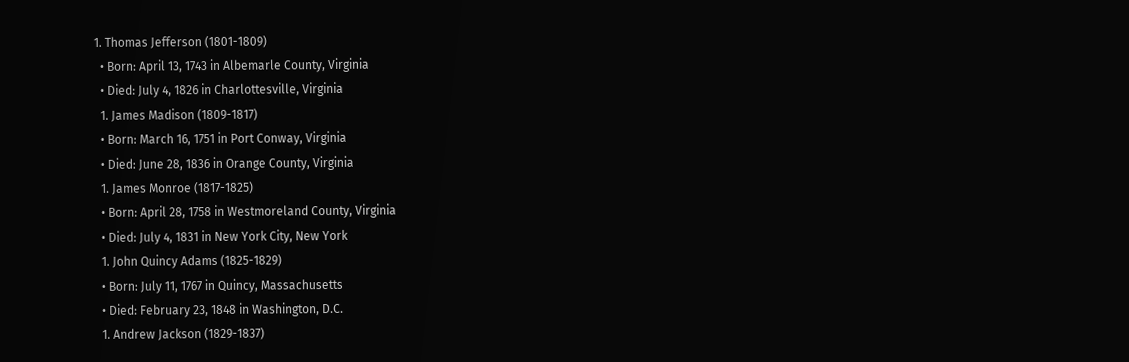1. Thomas Jefferson (1801-1809)
  • Born: April 13, 1743 in Albemarle County, Virginia
  • Died: July 4, 1826 in Charlottesville, Virginia
  1. James Madison (1809-1817)
  • Born: March 16, 1751 in Port Conway, Virginia
  • Died: June 28, 1836 in Orange County, Virginia
  1. James Monroe (1817-1825)
  • Born: April 28, 1758 in Westmoreland County, Virginia
  • Died: July 4, 1831 in New York City, New York
  1. John Quincy Adams (1825-1829)
  • Born: July 11, 1767 in Quincy, Massachusetts
  • Died: February 23, 1848 in Washington, D.C.
  1. Andrew Jackson (1829-1837)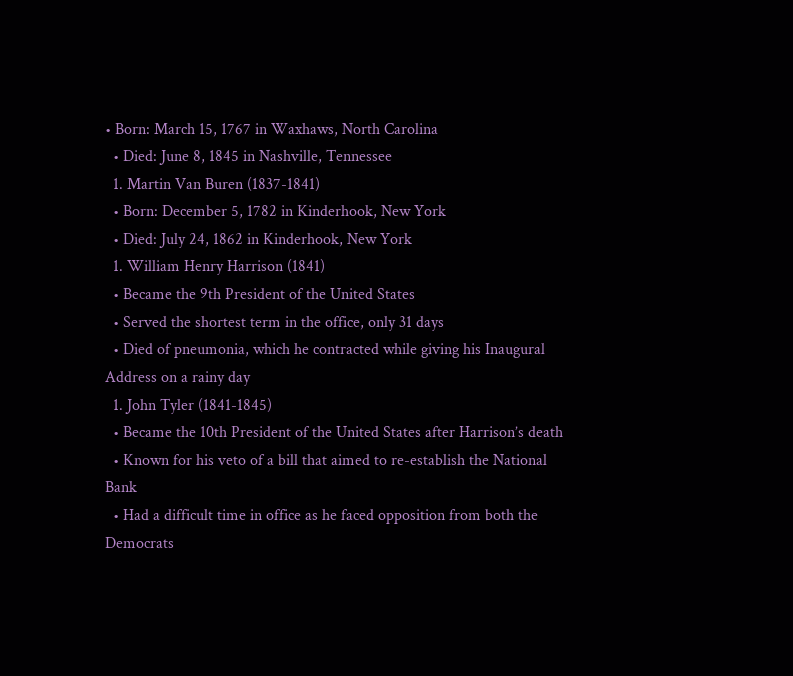• Born: March 15, 1767 in Waxhaws, North Carolina
  • Died: June 8, 1845 in Nashville, Tennessee
  1. Martin Van Buren (1837-1841)
  • Born: December 5, 1782 in Kinderhook, New York
  • Died: July 24, 1862 in Kinderhook, New York
  1. William Henry Harrison (1841)
  • Became the 9th President of the United States
  • Served the shortest term in the office, only 31 days
  • Died of pneumonia, which he contracted while giving his Inaugural Address on a rainy day
  1. John Tyler (1841-1845)
  • Became the 10th President of the United States after Harrison’s death
  • Known for his veto of a bill that aimed to re-establish the National Bank
  • Had a difficult time in office as he faced opposition from both the Democrats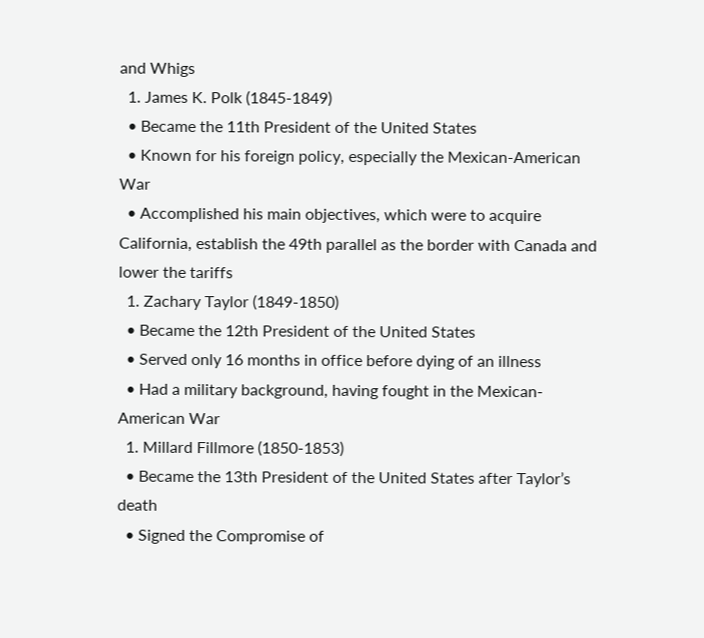and Whigs
  1. James K. Polk (1845-1849)
  • Became the 11th President of the United States
  • Known for his foreign policy, especially the Mexican-American War
  • Accomplished his main objectives, which were to acquire California, establish the 49th parallel as the border with Canada and lower the tariffs
  1. Zachary Taylor (1849-1850)
  • Became the 12th President of the United States
  • Served only 16 months in office before dying of an illness
  • Had a military background, having fought in the Mexican-American War
  1. Millard Fillmore (1850-1853)
  • Became the 13th President of the United States after Taylor’s death
  • Signed the Compromise of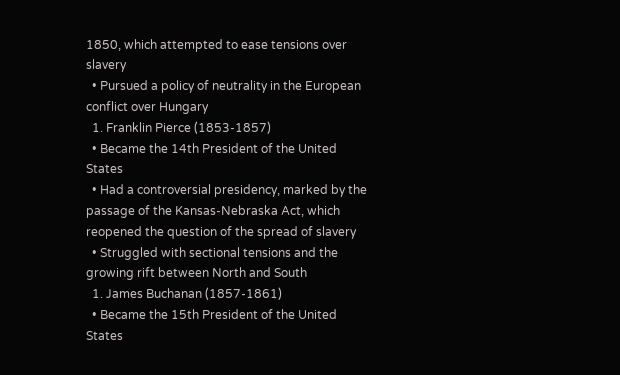1850, which attempted to ease tensions over slavery
  • Pursued a policy of neutrality in the European conflict over Hungary
  1. Franklin Pierce (1853-1857)
  • Became the 14th President of the United States
  • Had a controversial presidency, marked by the passage of the Kansas-Nebraska Act, which reopened the question of the spread of slavery
  • Struggled with sectional tensions and the growing rift between North and South
  1. James Buchanan (1857-1861)
  • Became the 15th President of the United States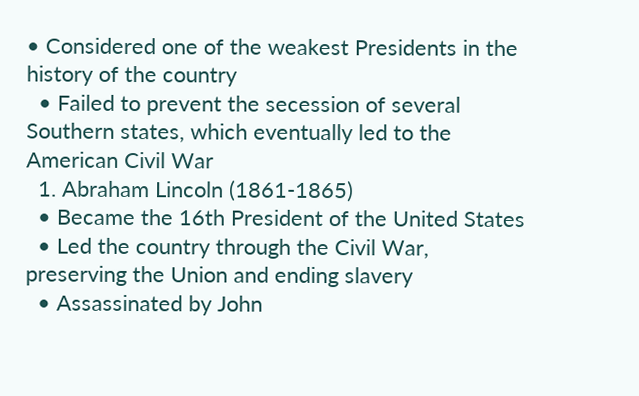• Considered one of the weakest Presidents in the history of the country
  • Failed to prevent the secession of several Southern states, which eventually led to the American Civil War
  1. Abraham Lincoln (1861-1865)
  • Became the 16th President of the United States
  • Led the country through the Civil War, preserving the Union and ending slavery
  • Assassinated by John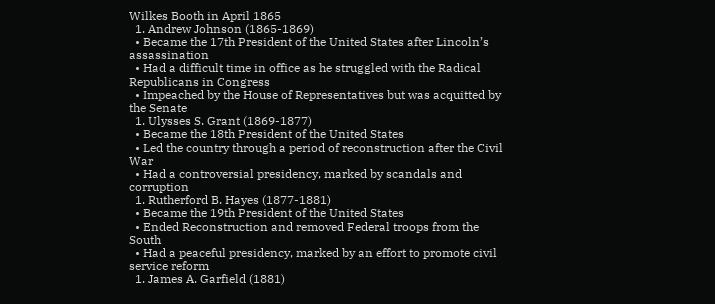Wilkes Booth in April 1865
  1. Andrew Johnson (1865-1869)
  • Became the 17th President of the United States after Lincoln’s assassination
  • Had a difficult time in office as he struggled with the Radical Republicans in Congress
  • Impeached by the House of Representatives but was acquitted by the Senate
  1. Ulysses S. Grant (1869-1877)
  • Became the 18th President of the United States
  • Led the country through a period of reconstruction after the Civil War
  • Had a controversial presidency, marked by scandals and corruption
  1. Rutherford B. Hayes (1877-1881)
  • Became the 19th President of the United States
  • Ended Reconstruction and removed Federal troops from the South
  • Had a peaceful presidency, marked by an effort to promote civil service reform
  1. James A. Garfield (1881)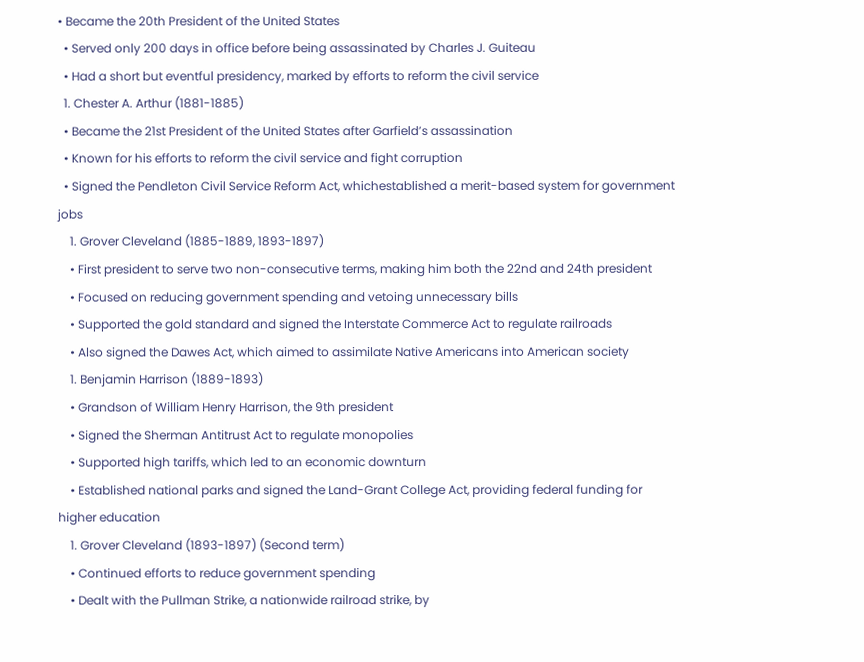• Became the 20th President of the United States
  • Served only 200 days in office before being assassinated by Charles J. Guiteau
  • Had a short but eventful presidency, marked by efforts to reform the civil service
  1. Chester A. Arthur (1881-1885)
  • Became the 21st President of the United States after Garfield’s assassination
  • Known for his efforts to reform the civil service and fight corruption
  • Signed the Pendleton Civil Service Reform Act, whichestablished a merit-based system for government jobs
    1. Grover Cleveland (1885-1889, 1893-1897)
    • First president to serve two non-consecutive terms, making him both the 22nd and 24th president
    • Focused on reducing government spending and vetoing unnecessary bills
    • Supported the gold standard and signed the Interstate Commerce Act to regulate railroads
    • Also signed the Dawes Act, which aimed to assimilate Native Americans into American society
    1. Benjamin Harrison (1889-1893)
    • Grandson of William Henry Harrison, the 9th president
    • Signed the Sherman Antitrust Act to regulate monopolies
    • Supported high tariffs, which led to an economic downturn
    • Established national parks and signed the Land-Grant College Act, providing federal funding for higher education
    1. Grover Cleveland (1893-1897) (Second term)
    • Continued efforts to reduce government spending
    • Dealt with the Pullman Strike, a nationwide railroad strike, by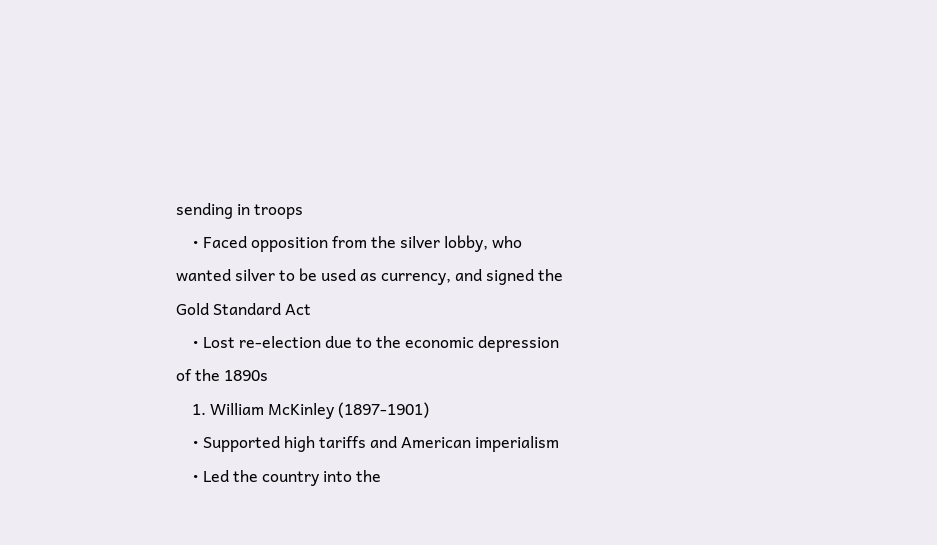sending in troops
    • Faced opposition from the silver lobby, who wanted silver to be used as currency, and signed the Gold Standard Act
    • Lost re-election due to the economic depression of the 1890s
    1. William McKinley (1897-1901)
    • Supported high tariffs and American imperialism
    • Led the country into the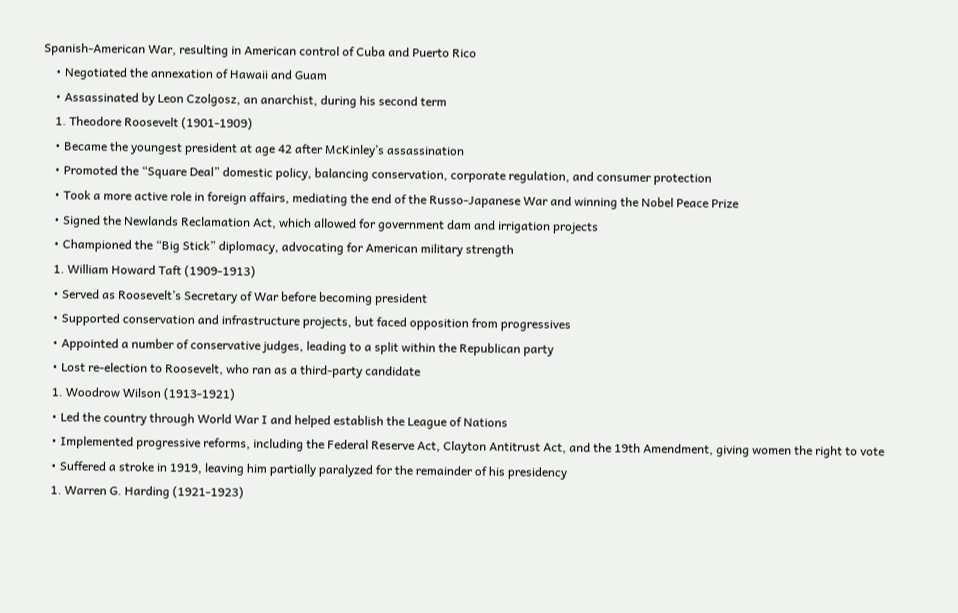Spanish-American War, resulting in American control of Cuba and Puerto Rico
    • Negotiated the annexation of Hawaii and Guam
    • Assassinated by Leon Czolgosz, an anarchist, during his second term
    1. Theodore Roosevelt (1901-1909)
    • Became the youngest president at age 42 after McKinley’s assassination
    • Promoted the “Square Deal” domestic policy, balancing conservation, corporate regulation, and consumer protection
    • Took a more active role in foreign affairs, mediating the end of the Russo-Japanese War and winning the Nobel Peace Prize
    • Signed the Newlands Reclamation Act, which allowed for government dam and irrigation projects
    • Championed the “Big Stick” diplomacy, advocating for American military strength
    1. William Howard Taft (1909-1913)
    • Served as Roosevelt’s Secretary of War before becoming president
    • Supported conservation and infrastructure projects, but faced opposition from progressives
    • Appointed a number of conservative judges, leading to a split within the Republican party
    • Lost re-election to Roosevelt, who ran as a third-party candidate
    1. Woodrow Wilson (1913-1921)
    • Led the country through World War I and helped establish the League of Nations
    • Implemented progressive reforms, including the Federal Reserve Act, Clayton Antitrust Act, and the 19th Amendment, giving women the right to vote
    • Suffered a stroke in 1919, leaving him partially paralyzed for the remainder of his presidency
    1. Warren G. Harding (1921-1923)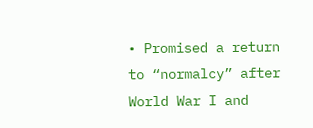• Promised a return to “normalcy” after World War I and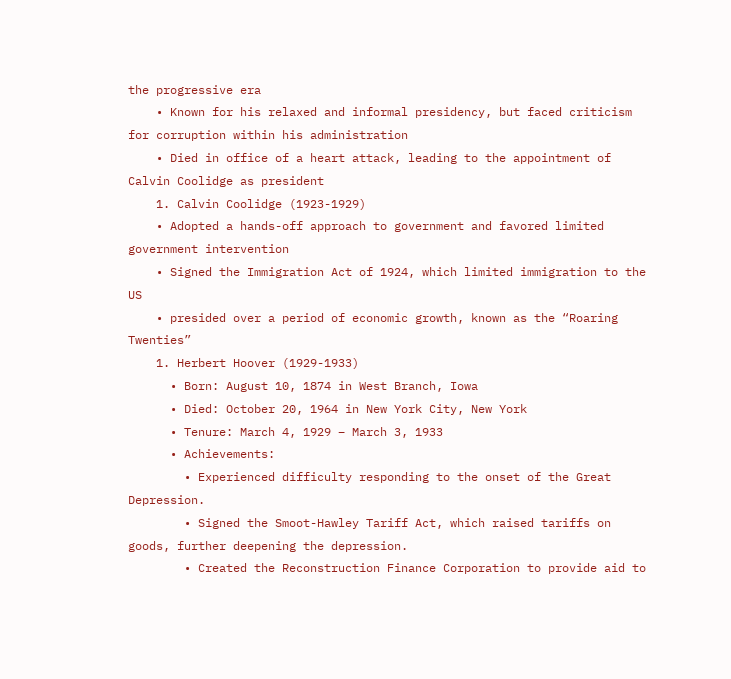the progressive era
    • Known for his relaxed and informal presidency, but faced criticism for corruption within his administration
    • Died in office of a heart attack, leading to the appointment of Calvin Coolidge as president
    1. Calvin Coolidge (1923-1929)
    • Adopted a hands-off approach to government and favored limited government intervention
    • Signed the Immigration Act of 1924, which limited immigration to the US
    • presided over a period of economic growth, known as the “Roaring Twenties”
    1. Herbert Hoover (1929-1933)
      • Born: August 10, 1874 in West Branch, Iowa
      • Died: October 20, 1964 in New York City, New York
      • Tenure: March 4, 1929 – March 3, 1933
      • Achievements:
        • Experienced difficulty responding to the onset of the Great Depression.
        • Signed the Smoot-Hawley Tariff Act, which raised tariffs on goods, further deepening the depression.
        • Created the Reconstruction Finance Corporation to provide aid to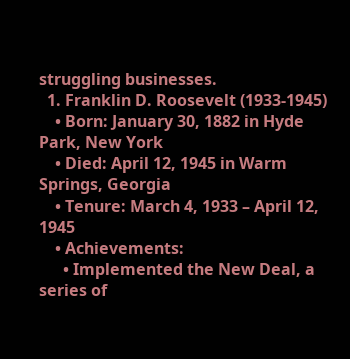struggling businesses.
  1. Franklin D. Roosevelt (1933-1945)
    • Born: January 30, 1882 in Hyde Park, New York
    • Died: April 12, 1945 in Warm Springs, Georgia
    • Tenure: March 4, 1933 – April 12, 1945
    • Achievements:
      • Implemented the New Deal, a series of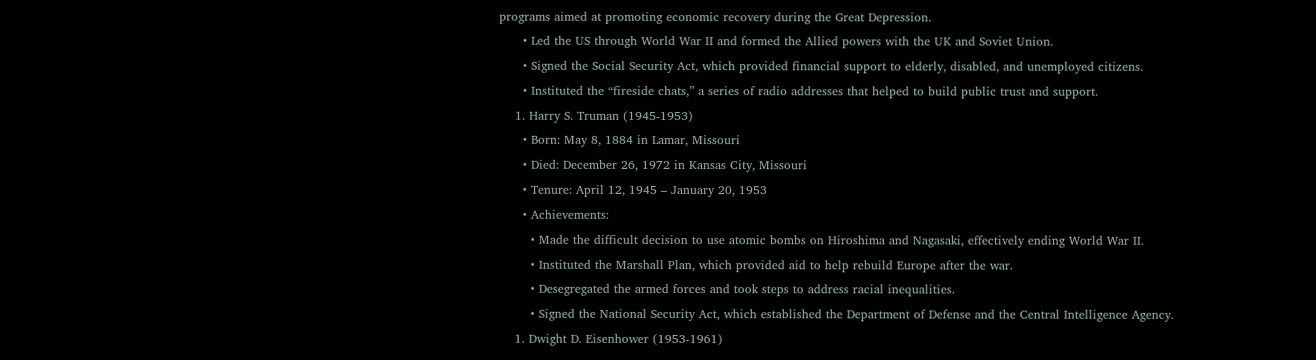programs aimed at promoting economic recovery during the Great Depression.
      • Led the US through World War II and formed the Allied powers with the UK and Soviet Union.
      • Signed the Social Security Act, which provided financial support to elderly, disabled, and unemployed citizens.
      • Instituted the “fireside chats,” a series of radio addresses that helped to build public trust and support.
    1. Harry S. Truman (1945-1953)
      • Born: May 8, 1884 in Lamar, Missouri
      • Died: December 26, 1972 in Kansas City, Missouri
      • Tenure: April 12, 1945 – January 20, 1953
      • Achievements:
        • Made the difficult decision to use atomic bombs on Hiroshima and Nagasaki, effectively ending World War II.
        • Instituted the Marshall Plan, which provided aid to help rebuild Europe after the war.
        • Desegregated the armed forces and took steps to address racial inequalities.
        • Signed the National Security Act, which established the Department of Defense and the Central Intelligence Agency.
    1. Dwight D. Eisenhower (1953-1961)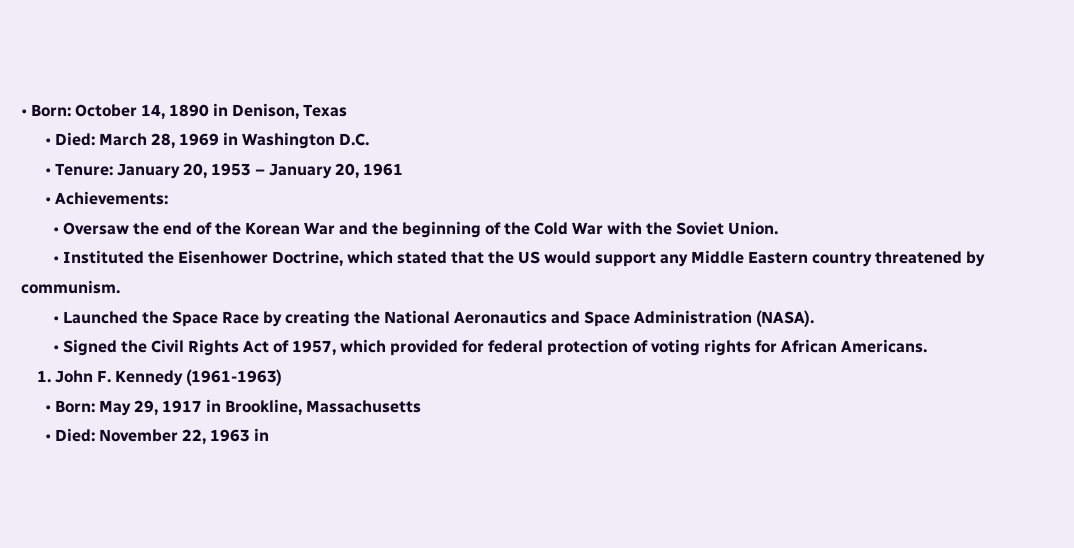• Born: October 14, 1890 in Denison, Texas
      • Died: March 28, 1969 in Washington D.C.
      • Tenure: January 20, 1953 – January 20, 1961
      • Achievements:
        • Oversaw the end of the Korean War and the beginning of the Cold War with the Soviet Union.
        • Instituted the Eisenhower Doctrine, which stated that the US would support any Middle Eastern country threatened by communism.
        • Launched the Space Race by creating the National Aeronautics and Space Administration (NASA).
        • Signed the Civil Rights Act of 1957, which provided for federal protection of voting rights for African Americans.
    1. John F. Kennedy (1961-1963)
      • Born: May 29, 1917 in Brookline, Massachusetts
      • Died: November 22, 1963 in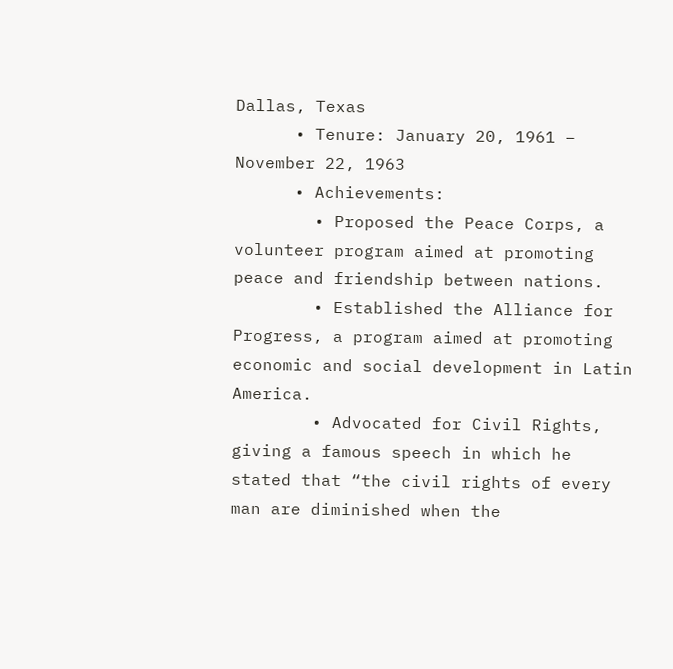Dallas, Texas
      • Tenure: January 20, 1961 – November 22, 1963
      • Achievements:
        • Proposed the Peace Corps, a volunteer program aimed at promoting peace and friendship between nations.
        • Established the Alliance for Progress, a program aimed at promoting economic and social development in Latin America.
        • Advocated for Civil Rights, giving a famous speech in which he stated that “the civil rights of every man are diminished when the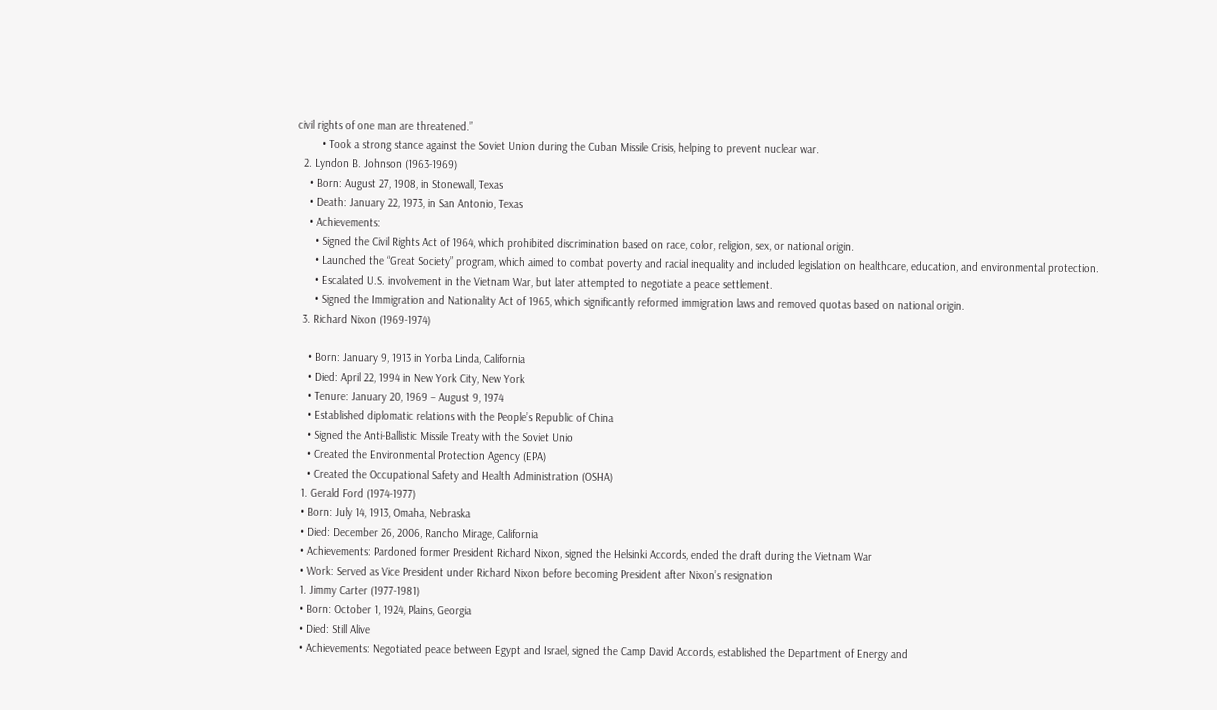civil rights of one man are threatened.”
        • Took a strong stance against the Soviet Union during the Cuban Missile Crisis, helping to prevent nuclear war.
  2. Lyndon B. Johnson (1963-1969)
    • Born: August 27, 1908, in Stonewall, Texas
    • Death: January 22, 1973, in San Antonio, Texas
    • Achievements:
      • Signed the Civil Rights Act of 1964, which prohibited discrimination based on race, color, religion, sex, or national origin.
      • Launched the “Great Society” program, which aimed to combat poverty and racial inequality and included legislation on healthcare, education, and environmental protection.
      • Escalated U.S. involvement in the Vietnam War, but later attempted to negotiate a peace settlement.
      • Signed the Immigration and Nationality Act of 1965, which significantly reformed immigration laws and removed quotas based on national origin.
  3. Richard Nixon (1969-1974)

    • Born: January 9, 1913 in Yorba Linda, California
    • Died: April 22, 1994 in New York City, New York
    • Tenure: January 20, 1969 – August 9, 1974
    • Established diplomatic relations with the People’s Republic of China
    • Signed the Anti-Ballistic Missile Treaty with the Soviet Unio
    • Created the Environmental Protection Agency (EPA)
    • Created the Occupational Safety and Health Administration (OSHA)
  1. Gerald Ford (1974-1977)
  • Born: July 14, 1913, Omaha, Nebraska
  • Died: December 26, 2006, Rancho Mirage, California
  • Achievements: Pardoned former President Richard Nixon, signed the Helsinki Accords, ended the draft during the Vietnam War
  • Work: Served as Vice President under Richard Nixon before becoming President after Nixon’s resignation
  1. Jimmy Carter (1977-1981)
  • Born: October 1, 1924, Plains, Georgia
  • Died: Still Alive
  • Achievements: Negotiated peace between Egypt and Israel, signed the Camp David Accords, established the Department of Energy and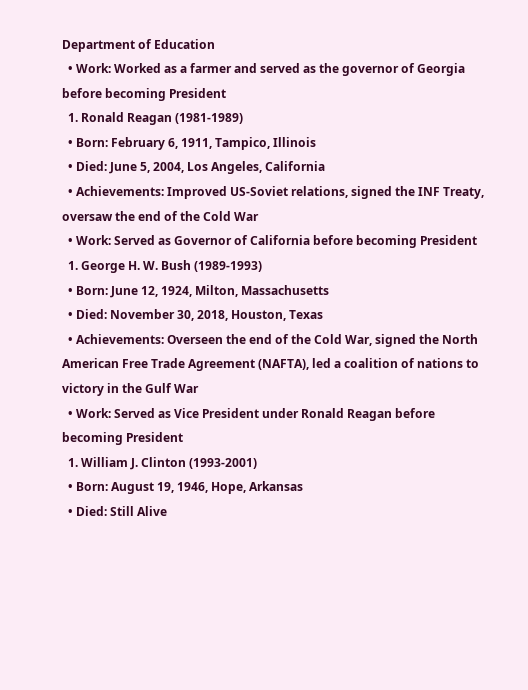Department of Education
  • Work: Worked as a farmer and served as the governor of Georgia before becoming President
  1. Ronald Reagan (1981-1989)
  • Born: February 6, 1911, Tampico, Illinois
  • Died: June 5, 2004, Los Angeles, California
  • Achievements: Improved US-Soviet relations, signed the INF Treaty, oversaw the end of the Cold War
  • Work: Served as Governor of California before becoming President
  1. George H. W. Bush (1989-1993)
  • Born: June 12, 1924, Milton, Massachusetts
  • Died: November 30, 2018, Houston, Texas
  • Achievements: Overseen the end of the Cold War, signed the North American Free Trade Agreement (NAFTA), led a coalition of nations to victory in the Gulf War
  • Work: Served as Vice President under Ronald Reagan before becoming President
  1. William J. Clinton (1993-2001)
  • Born: August 19, 1946, Hope, Arkansas
  • Died: Still Alive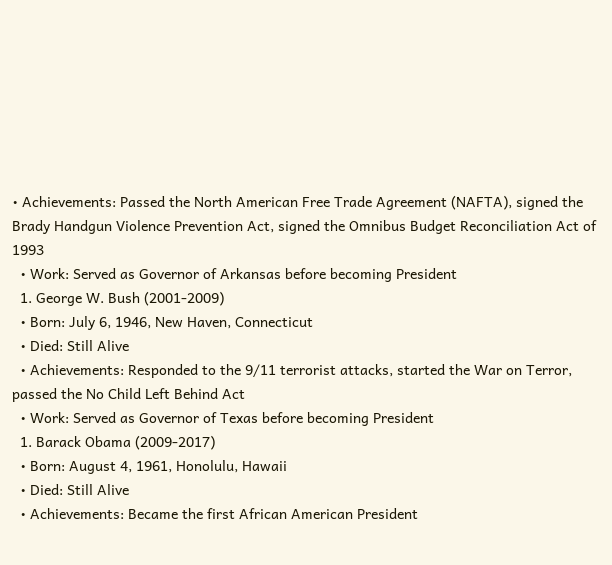• Achievements: Passed the North American Free Trade Agreement (NAFTA), signed the Brady Handgun Violence Prevention Act, signed the Omnibus Budget Reconciliation Act of 1993
  • Work: Served as Governor of Arkansas before becoming President
  1. George W. Bush (2001-2009)
  • Born: July 6, 1946, New Haven, Connecticut
  • Died: Still Alive
  • Achievements: Responded to the 9/11 terrorist attacks, started the War on Terror, passed the No Child Left Behind Act
  • Work: Served as Governor of Texas before becoming President
  1. Barack Obama (2009-2017)
  • Born: August 4, 1961, Honolulu, Hawaii
  • Died: Still Alive
  • Achievements: Became the first African American President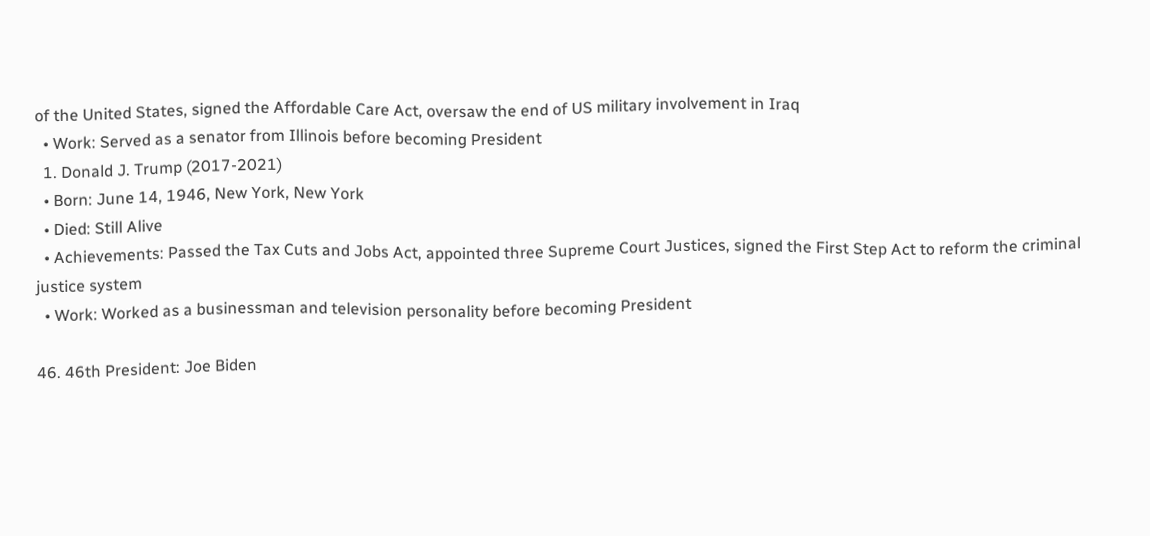of the United States, signed the Affordable Care Act, oversaw the end of US military involvement in Iraq
  • Work: Served as a senator from Illinois before becoming President
  1. Donald J. Trump (2017-2021)
  • Born: June 14, 1946, New York, New York
  • Died: Still Alive
  • Achievements: Passed the Tax Cuts and Jobs Act, appointed three Supreme Court Justices, signed the First Step Act to reform the criminal justice system
  • Work: Worked as a businessman and television personality before becoming President

46. 46th President: Joe Biden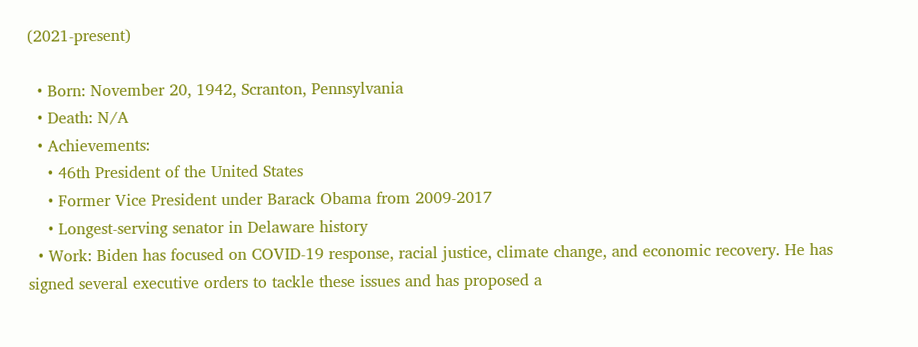(2021-present)

  • Born: November 20, 1942, Scranton, Pennsylvania
  • Death: N/A
  • Achievements:
    • 46th President of the United States
    • Former Vice President under Barack Obama from 2009-2017
    • Longest-serving senator in Delaware history
  • Work: Biden has focused on COVID-19 response, racial justice, climate change, and economic recovery. He has signed several executive orders to tackle these issues and has proposed a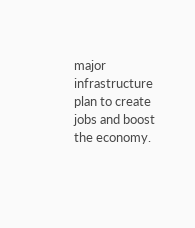major infrastructure plan to create jobs and boost the economy.